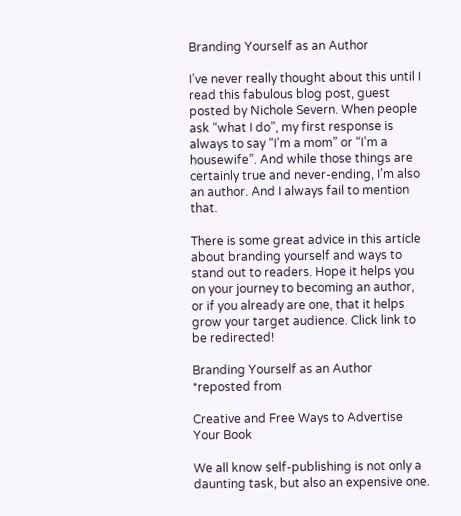Branding Yourself as an Author

I’ve never really thought about this until I read this fabulous blog post, guest posted by Nichole Severn. When people ask “what I do”, my first response is always to say “I’m a mom” or “I’m a housewife”. And while those things are certainly true and never-ending, I’m also an author. And I always fail to mention that.

There is some great advice in this article about branding yourself and ways to stand out to readers. Hope it helps you on your journey to becoming an author, or if you already are one, that it helps grow your target audience. Click link to be redirected!

Branding Yourself as an Author
*reposted from

Creative and Free Ways to Advertise Your Book

We all know self-publishing is not only a daunting task, but also an expensive one.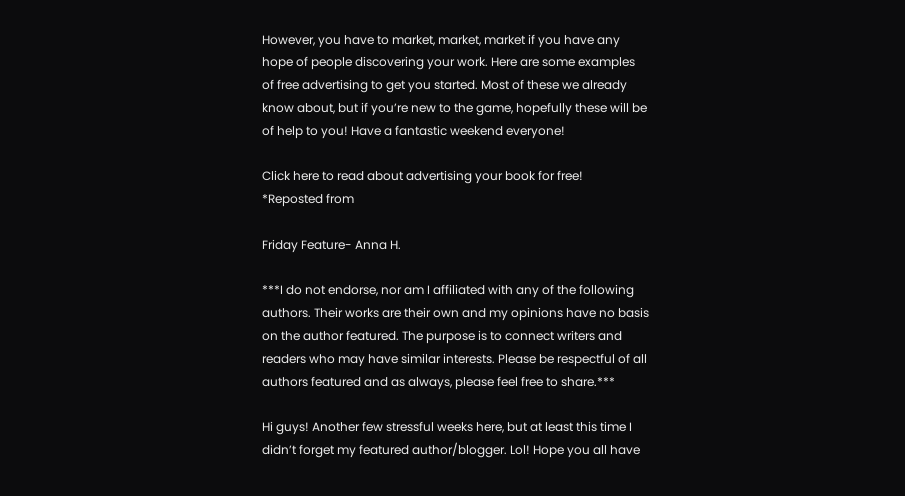However, you have to market, market, market if you have any hope of people discovering your work. Here are some examples of free advertising to get you started. Most of these we already know about, but if you’re new to the game, hopefully these will be of help to you! Have a fantastic weekend everyone!

Click here to read about advertising your book for free!
*Reposted from

Friday Feature- Anna H.

***I do not endorse, nor am I affiliated with any of the following authors. Their works are their own and my opinions have no basis on the author featured. The purpose is to connect writers and readers who may have similar interests. Please be respectful of all authors featured and as always, please feel free to share.***

Hi guys! Another few stressful weeks here, but at least this time I didn’t forget my featured author/blogger. Lol! Hope you all have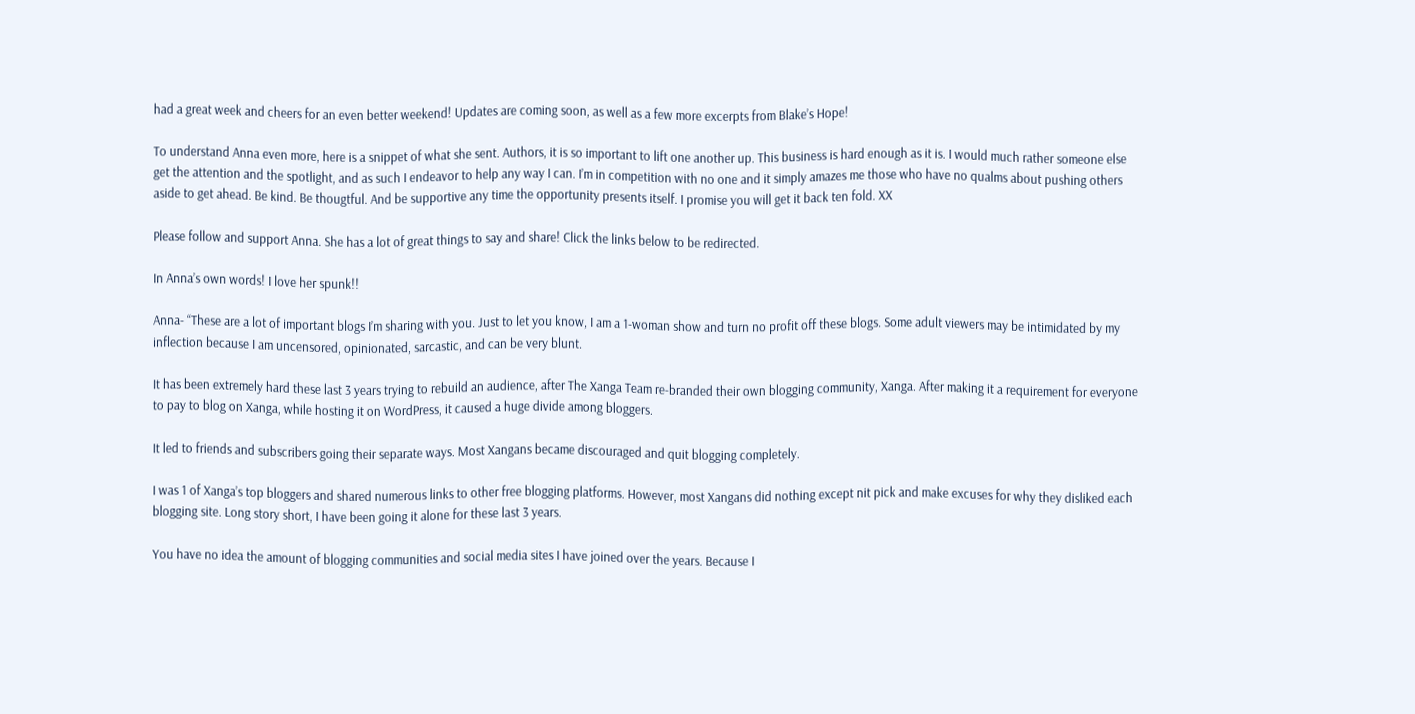had a great week and cheers for an even better weekend! Updates are coming soon, as well as a few more excerpts from Blake’s Hope!

To understand Anna even more, here is a snippet of what she sent. Authors, it is so important to lift one another up. This business is hard enough as it is. I would much rather someone else get the attention and the spotlight, and as such I endeavor to help any way I can. I’m in competition with no one and it simply amazes me those who have no qualms about pushing others aside to get ahead. Be kind. Be thougtful. And be supportive any time the opportunity presents itself. I promise you will get it back ten fold. XX

Please follow and support Anna. She has a lot of great things to say and share! Click the links below to be redirected.

In Anna’s own words! I love her spunk!!

Anna- “These are a lot of important blogs I’m sharing with you. Just to let you know, I am a 1-woman show and turn no profit off these blogs. Some adult viewers may be intimidated by my inflection because I am uncensored, opinionated, sarcastic, and can be very blunt.

It has been extremely hard these last 3 years trying to rebuild an audience, after The Xanga Team re-branded their own blogging community, Xanga. After making it a requirement for everyone to pay to blog on Xanga, while hosting it on WordPress, it caused a huge divide among bloggers.

It led to friends and subscribers going their separate ways. Most Xangans became discouraged and quit blogging completely.

I was 1 of Xanga’s top bloggers and shared numerous links to other free blogging platforms. However, most Xangans did nothing except nit pick and make excuses for why they disliked each blogging site. Long story short, I have been going it alone for these last 3 years.

You have no idea the amount of blogging communities and social media sites I have joined over the years. Because I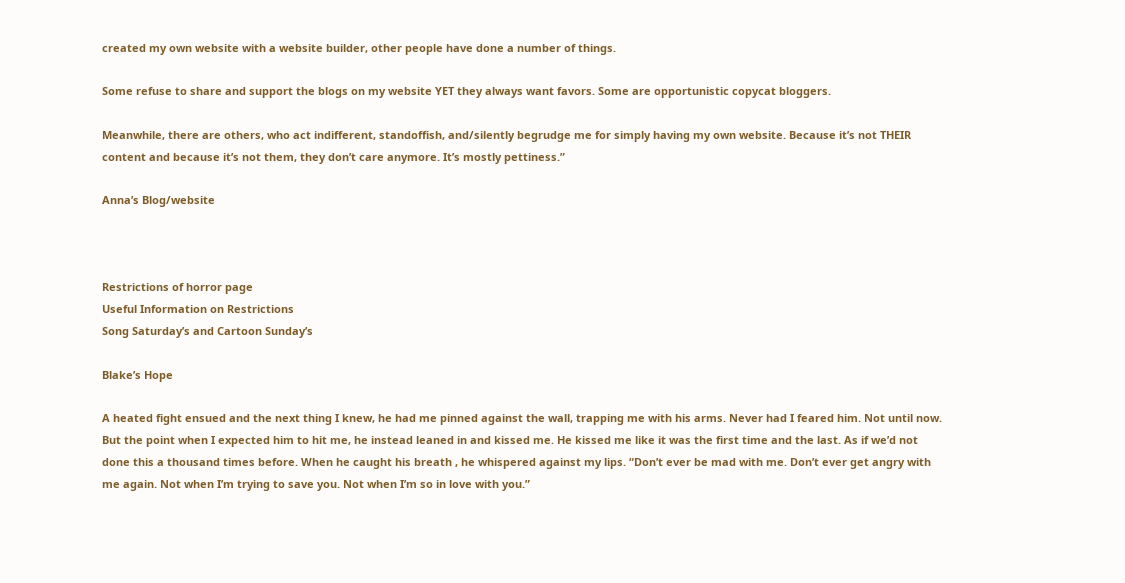created my own website with a website builder, other people have done a number of things.

Some refuse to share and support the blogs on my website YET they always want favors. Some are opportunistic copycat bloggers.

Meanwhile, there are others, who act indifferent, standoffish, and/silently begrudge me for simply having my own website. Because it’s not THEIR content and because it’s not them, they don’t care anymore. It’s mostly pettiness.”

Anna’s Blog/website



Restrictions of horror page
Useful Information on Restrictions
Song Saturday’s and Cartoon Sunday’s

Blake’s Hope

A heated fight ensued and the next thing I knew, he had me pinned against the wall, trapping me with his arms. Never had I feared him. Not until now. But the point when I expected him to hit me, he instead leaned in and kissed me. He kissed me like it was the first time and the last. As if we’d not done this a thousand times before. When he caught his breath , he whispered against my lips. “Don’t ever be mad with me. Don’t ever get angry with me again. Not when I’m trying to save you. Not when I’m so in love with you.”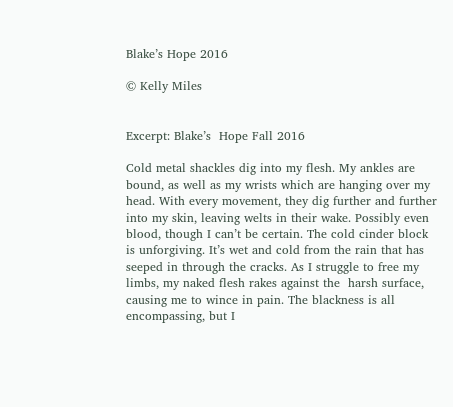Blake’s Hope 2016

© Kelly Miles


Excerpt: Blake’s  Hope Fall 2016

Cold metal shackles dig into my flesh. My ankles are bound, as well as my wrists which are hanging over my head. With every movement, they dig further and further into my skin, leaving welts in their wake. Possibly even blood, though I can’t be certain. The cold cinder block is unforgiving. It’s wet and cold from the rain that has seeped in through the cracks. As I struggle to free my limbs, my naked flesh rakes against the  harsh surface, causing me to wince in pain. The blackness is all encompassing, but I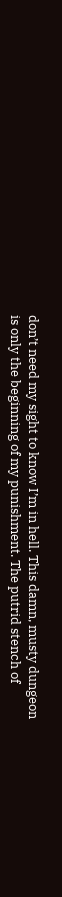don’t need my sight to know I’m in hell. This damn, musty dungeon is only the beginning of my punishment. The putrid stench of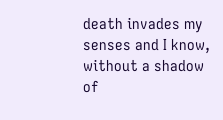death invades my senses and I know, without a shadow of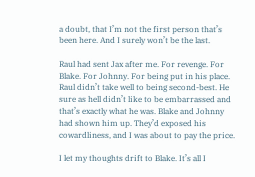a doubt, that I’m not the first person that’s been here. And I surely won’t be the last.

Raul had sent Jax after me. For revenge. For Blake. For Johnny. For being put in his place. Raul didn’t take well to being second-best. He sure as hell didn’t like to be embarrassed and that’s exactly what he was. Blake and Johnny had shown him up. They’d exposed his cowardliness, and I was about to pay the price.

I let my thoughts drift to Blake. It’s all I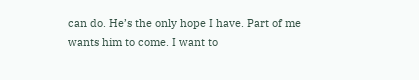can do. He’s the only hope I have. Part of me wants him to come. I want to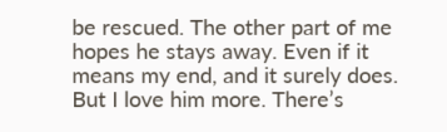be rescued. The other part of me hopes he stays away. Even if it means my end, and it surely does. But I love him more. There’s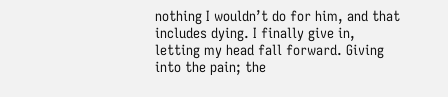nothing I wouldn’t do for him, and that includes dying. I finally give in, letting my head fall forward. Giving into the pain; the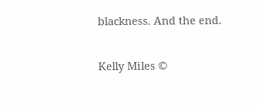blackness. And the end.

Kelly Miles ©